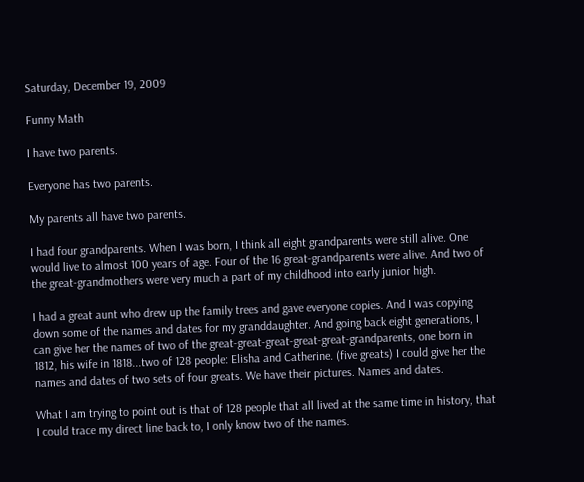Saturday, December 19, 2009

Funny Math

I have two parents.

Everyone has two parents.

My parents all have two parents.

I had four grandparents. When I was born, I think all eight grandparents were still alive. One would live to almost 100 years of age. Four of the 16 great-grandparents were alive. And two of the great-grandmothers were very much a part of my childhood into early junior high.

I had a great aunt who drew up the family trees and gave everyone copies. And I was copying down some of the names and dates for my granddaughter. And going back eight generations, I can give her the names of two of the great-great-great-great-great-grandparents, one born in 1812, his wife in 1818...two of 128 people: Elisha and Catherine. (five greats) I could give her the names and dates of two sets of four greats. We have their pictures. Names and dates.

What I am trying to point out is that of 128 people that all lived at the same time in history, that I could trace my direct line back to, I only know two of the names.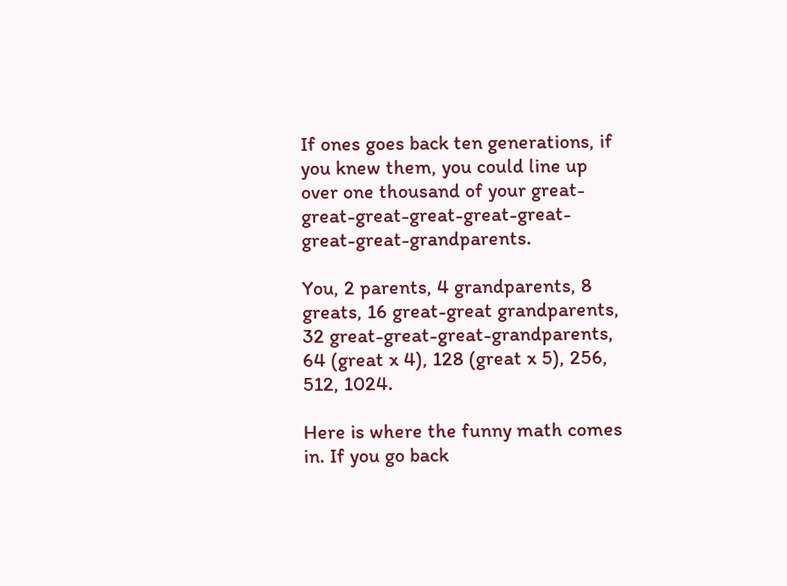If ones goes back ten generations, if you knew them, you could line up over one thousand of your great-great-great-great-great-great-great-great-grandparents.

You, 2 parents, 4 grandparents, 8 greats, 16 great-great grandparents, 32 great-great-great-grandparents, 64 (great x 4), 128 (great x 5), 256, 512, 1024.

Here is where the funny math comes in. If you go back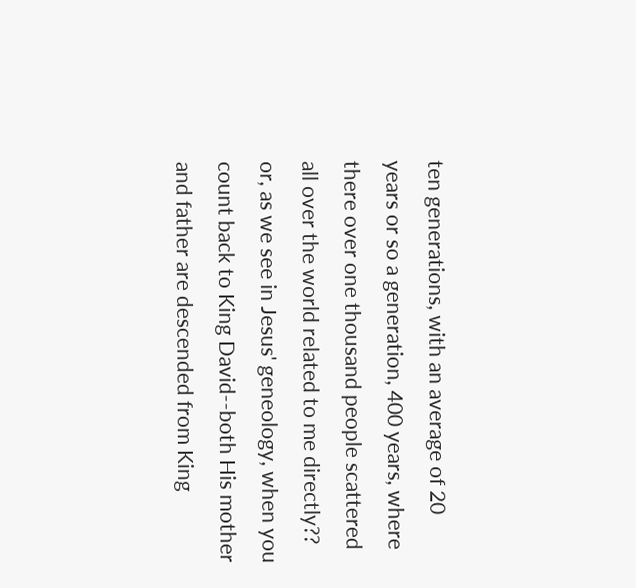ten generations, with an average of 20 years or so a generation, 400 years, where there over one thousand people scattered all over the world related to me directly?? or, as we see in Jesus' geneology, when you count back to King David--both His mother and father are descended from King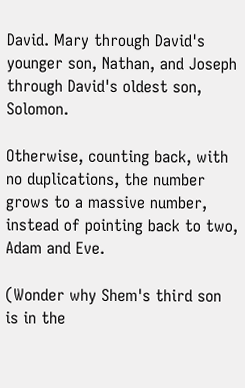David. Mary through David's younger son, Nathan, and Joseph through David's oldest son, Solomon.

Otherwise, counting back, with no duplications, the number grows to a massive number, instead of pointing back to two, Adam and Eve.

(Wonder why Shem's third son is in the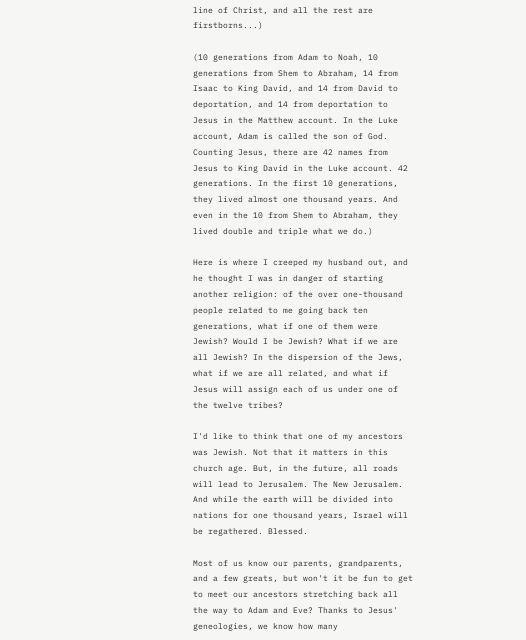line of Christ, and all the rest are firstborns...)

(10 generations from Adam to Noah, 10 generations from Shem to Abraham, 14 from Isaac to King David, and 14 from David to deportation, and 14 from deportation to Jesus in the Matthew account. In the Luke account, Adam is called the son of God. Counting Jesus, there are 42 names from Jesus to King David in the Luke account. 42 generations. In the first 10 generations, they lived almost one thousand years. And even in the 10 from Shem to Abraham, they lived double and triple what we do.)

Here is where I creeped my husband out, and he thought I was in danger of starting another religion: of the over one-thousand people related to me going back ten generations, what if one of them were Jewish? Would I be Jewish? What if we are all Jewish? In the dispersion of the Jews, what if we are all related, and what if Jesus will assign each of us under one of the twelve tribes?

I'd like to think that one of my ancestors was Jewish. Not that it matters in this church age. But, in the future, all roads will lead to Jerusalem. The New Jerusalem. And while the earth will be divided into nations for one thousand years, Israel will be regathered. Blessed.

Most of us know our parents, grandparents, and a few greats, but won't it be fun to get to meet our ancestors stretching back all the way to Adam and Eve? Thanks to Jesus' geneologies, we know how many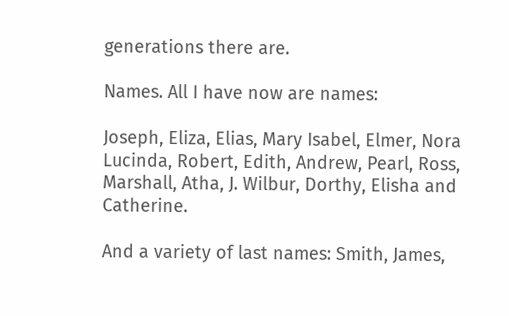generations there are.

Names. All I have now are names:

Joseph, Eliza, Elias, Mary Isabel, Elmer, Nora Lucinda, Robert, Edith, Andrew, Pearl, Ross, Marshall, Atha, J. Wilbur, Dorthy, Elisha and Catherine.

And a variety of last names: Smith, James,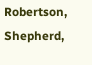Robertson, Shepherd,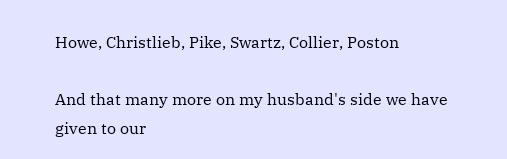Howe, Christlieb, Pike, Swartz, Collier, Poston

And that many more on my husband's side we have given to our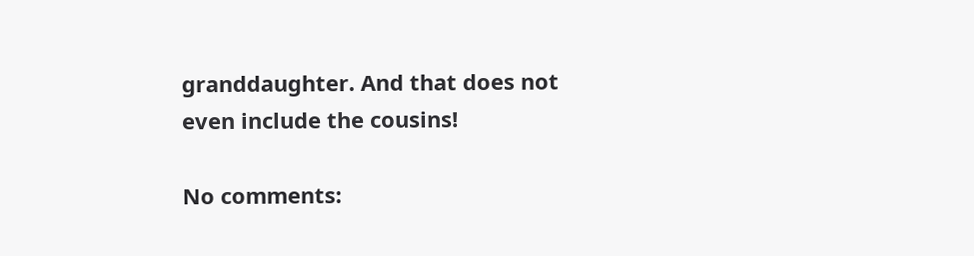granddaughter. And that does not even include the cousins!

No comments: